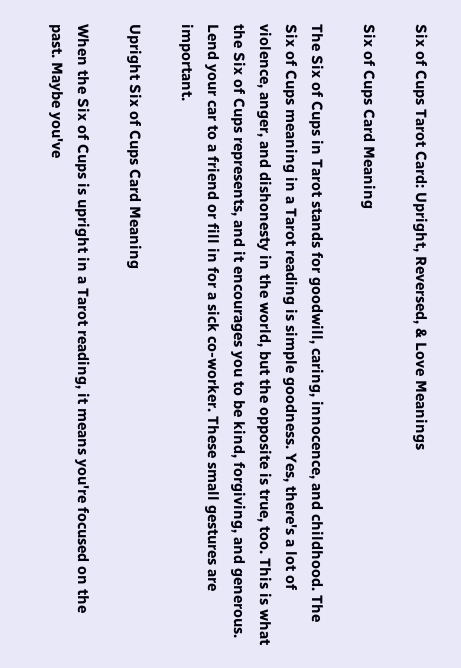Six of Cups Tarot Card: Upright, Reversed, & Love Meanings

Six of Cups Card Meaning

The Six of Cups in Tarot stands for goodwill, caring, innocence, and childhood. The Six of Cups meaning in a Tarot reading is simple goodness. Yes, there's a lot of violence, anger, and dishonesty in the world, but the opposite is true, too. This is what the Six of Cups represents, and it encourages you to be kind, forgiving, and generous. Lend your car to a friend or fill in for a sick co-worker. These small gestures are important.

Upright Six of Cups Card Meaning

When the Six of Cups is upright in a Tarot reading, it means you're focused on the past. Maybe you've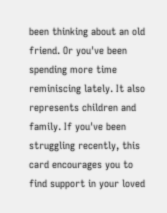been thinking about an old friend. Or you've been spending more time reminiscing lately. It also represents children and family. If you've been struggling recently, this card encourages you to find support in your loved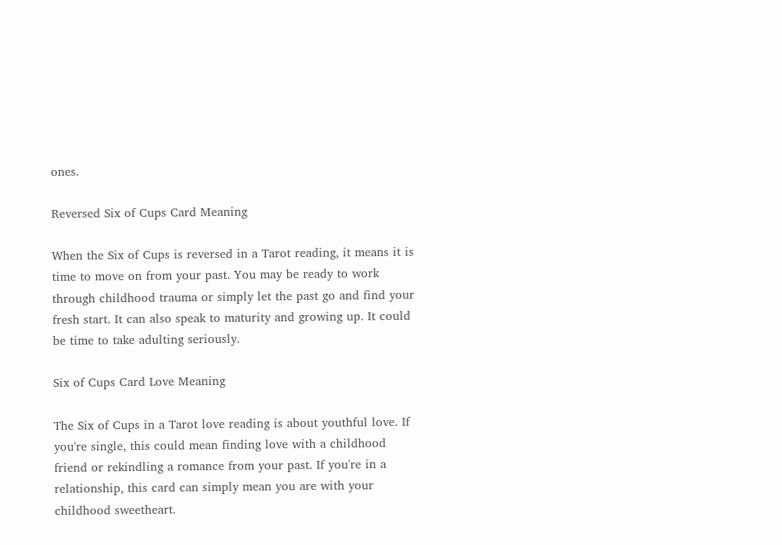ones.

Reversed Six of Cups Card Meaning

When the Six of Cups is reversed in a Tarot reading, it means it is time to move on from your past. You may be ready to work through childhood trauma or simply let the past go and find your fresh start. It can also speak to maturity and growing up. It could be time to take adulting seriously.

Six of Cups Card Love Meaning

The Six of Cups in a Tarot love reading is about youthful love. If you're single, this could mean finding love with a childhood friend or rekindling a romance from your past. If you're in a relationship, this card can simply mean you are with your childhood sweetheart.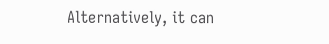Alternatively, it can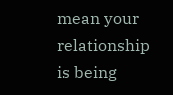mean your relationship is being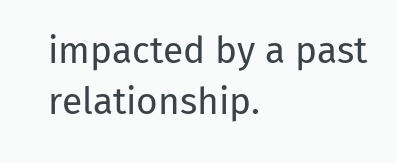impacted by a past relationship.